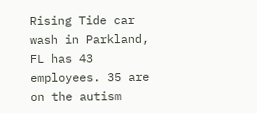Rising Tide car wash in Parkland, FL has 43 employees. 35 are on the autism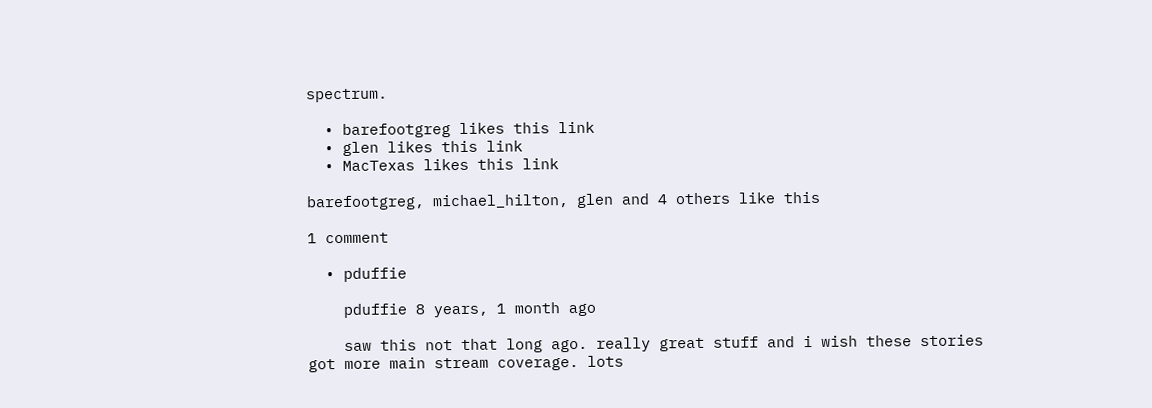spectrum.

  • barefootgreg likes this link
  • glen likes this link
  • MacTexas likes this link

barefootgreg, michael_hilton, glen and 4 others like this

1 comment

  • pduffie

    pduffie 8 years, 1 month ago

    saw this not that long ago. really great stuff and i wish these stories got more main stream coverage. lots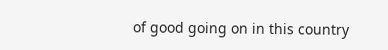of good going on in this country